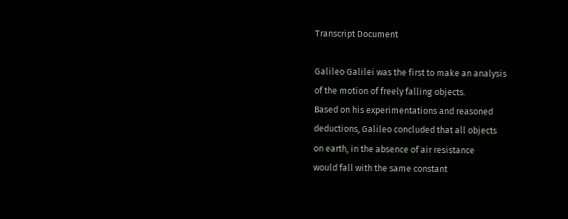Transcript Document

Galileo Galilei was the first to make an analysis
of the motion of freely falling objects.
Based on his experimentations and reasoned
deductions, Galileo concluded that all objects
on earth, in the absence of air resistance
would fall with the same constant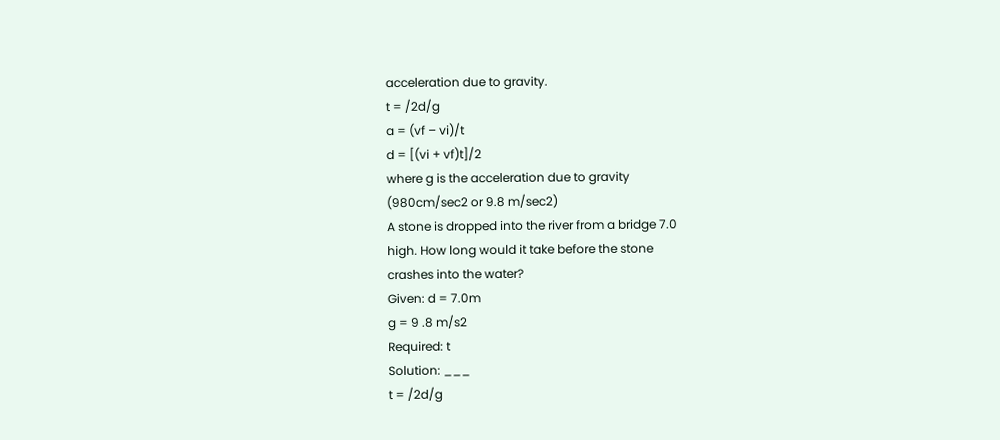acceleration due to gravity.
t = /2d/g
a = (vf – vi)/t
d = [(vi + vf)t]/2
where g is the acceleration due to gravity
(980cm/sec2 or 9.8 m/sec2)
A stone is dropped into the river from a bridge 7.0
high. How long would it take before the stone
crashes into the water?
Given: d = 7.0m
g = 9 .8 m/s2
Required: t
Solution: ___
t = /2d/g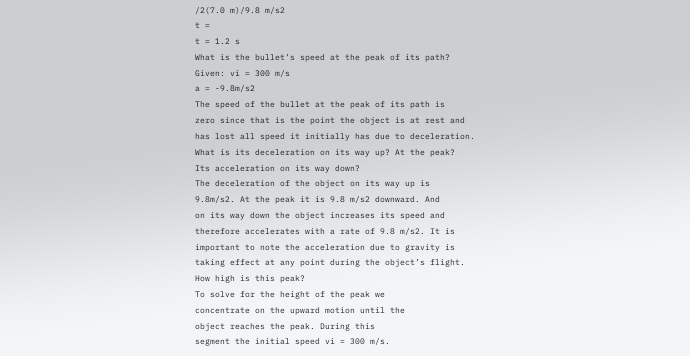/2(7.0 m)/9.8 m/s2
t =
t = 1.2 s
What is the bullet’s speed at the peak of its path?
Given: vi = 300 m/s
a = -9.8m/s2
The speed of the bullet at the peak of its path is
zero since that is the point the object is at rest and
has lost all speed it initially has due to deceleration.
What is its deceleration on its way up? At the peak?
Its acceleration on its way down?
The deceleration of the object on its way up is
9.8m/s2. At the peak it is 9.8 m/s2 downward. And
on its way down the object increases its speed and
therefore accelerates with a rate of 9.8 m/s2. It is
important to note the acceleration due to gravity is
taking effect at any point during the object’s flight.
How high is this peak?
To solve for the height of the peak we
concentrate on the upward motion until the
object reaches the peak. During this
segment the initial speed vi = 300 m/s.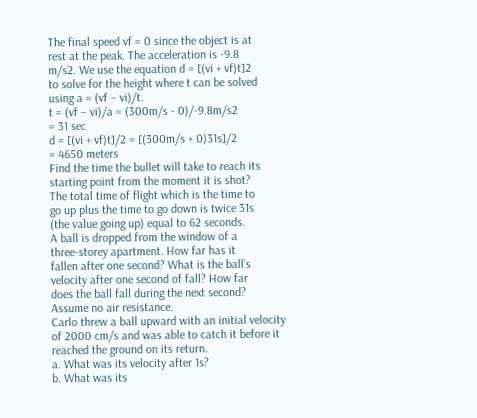The final speed vf = 0 since the object is at
rest at the peak. The acceleration is -9.8
m/s2. We use the equation d = [(vi + vf)t]2
to solve for the height where t can be solved
using a = (vf – vi)/t.
t = (vf – vi)/a = (300m/s - 0)/-9.8m/s2
= 31 sec
d = [(vi + vf)t]/2 = [(300m/s + 0)31s]/2
= 4650 meters
Find the time the bullet will take to reach its
starting point from the moment it is shot?
The total time of flight which is the time to
go up plus the time to go down is twice 31s
(the value going up) equal to 62 seconds.
A ball is dropped from the window of a
three-storey apartment. How far has it
fallen after one second? What is the ball’s
velocity after one second of fall? How far
does the ball fall during the next second?
Assume no air resistance.
Carlo threw a ball upward with an initial velocity
of 2000 cm/s and was able to catch it before it
reached the ground on its return.
a. What was its velocity after 1s?
b. What was its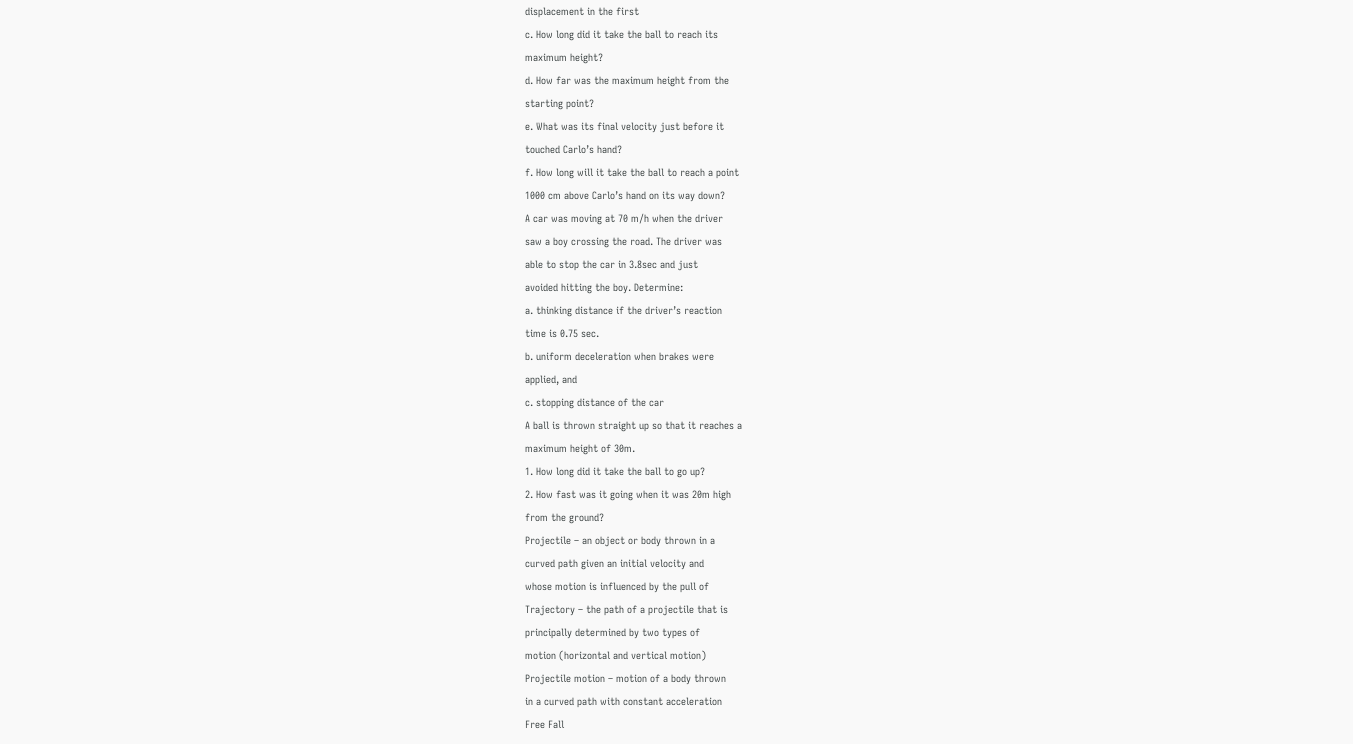displacement in the first
c. How long did it take the ball to reach its
maximum height?
d. How far was the maximum height from the
starting point?
e. What was its final velocity just before it
touched Carlo’s hand?
f. How long will it take the ball to reach a point
1000 cm above Carlo’s hand on its way down?
A car was moving at 70 m/h when the driver
saw a boy crossing the road. The driver was
able to stop the car in 3.8sec and just
avoided hitting the boy. Determine:
a. thinking distance if the driver’s reaction
time is 0.75 sec.
b. uniform deceleration when brakes were
applied, and
c. stopping distance of the car
A ball is thrown straight up so that it reaches a
maximum height of 30m.
1. How long did it take the ball to go up?
2. How fast was it going when it was 20m high
from the ground?
Projectile – an object or body thrown in a
curved path given an initial velocity and
whose motion is influenced by the pull of
Trajectory – the path of a projectile that is
principally determined by two types of
motion (horizontal and vertical motion)
Projectile motion – motion of a body thrown
in a curved path with constant acceleration
Free Fall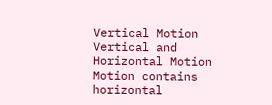Vertical Motion
Vertical and
Horizontal Motion
Motion contains
horizontal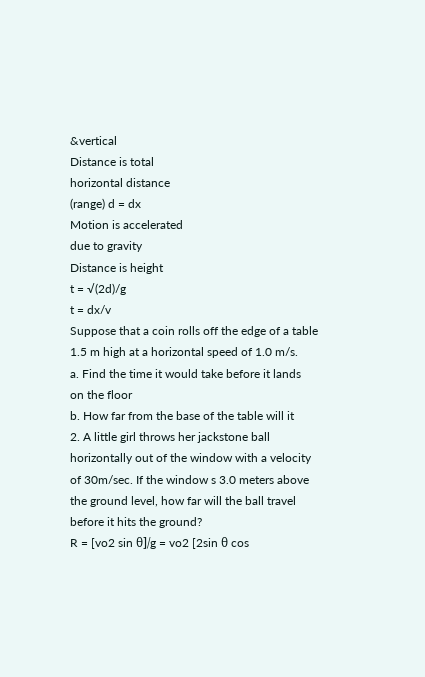&vertical
Distance is total
horizontal distance
(range) d = dx
Motion is accelerated
due to gravity
Distance is height
t = √(2d)/g
t = dx/v
Suppose that a coin rolls off the edge of a table
1.5 m high at a horizontal speed of 1.0 m/s.
a. Find the time it would take before it lands
on the floor
b. How far from the base of the table will it
2. A little girl throws her jackstone ball
horizontally out of the window with a velocity
of 30m/sec. If the window s 3.0 meters above
the ground level, how far will the ball travel
before it hits the ground?
R = [vo2 sin θ]/g = vo2 [2sin θ cos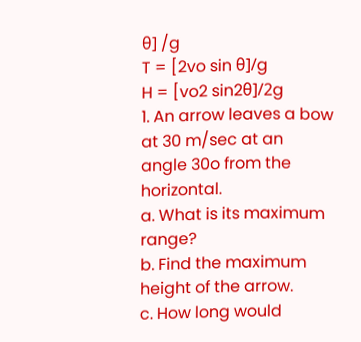θ] /g
T = [2vo sin θ]/g
H = [vo2 sin2θ]/2g
1. An arrow leaves a bow at 30 m/sec at an
angle 30o from the horizontal.
a. What is its maximum range?
b. Find the maximum height of the arrow.
c. How long would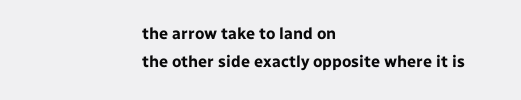the arrow take to land on
the other side exactly opposite where it is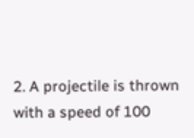2. A projectile is thrown with a speed of 100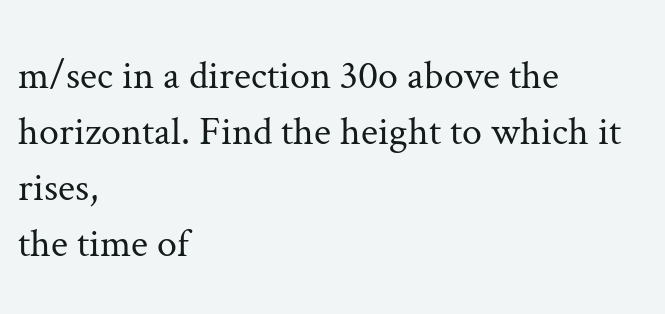m/sec in a direction 30o above the
horizontal. Find the height to which it rises,
the time of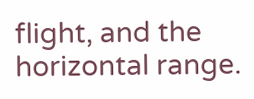flight, and the horizontal range.